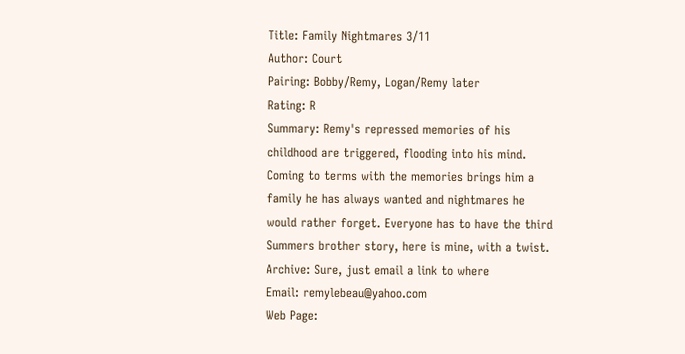Title: Family Nightmares 3/11
Author: Court
Pairing: Bobby/Remy, Logan/Remy later
Rating: R
Summary: Remy's repressed memories of his childhood are triggered, flooding into his mind. Coming to terms with the memories brings him a family he has always wanted and nightmares he would rather forget. Everyone has to have the third Summers brother story, here is mine, with a twist.
Archive: Sure, just email a link to where
Email: remylebeau@yahoo.com
Web Page: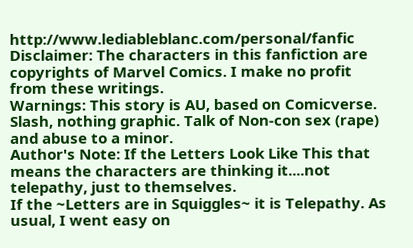http://www.lediableblanc.com/personal/fanfic
Disclaimer: The characters in this fanfiction are copyrights of Marvel Comics. I make no profit from these writings.
Warnings: This story is AU, based on Comicverse. Slash, nothing graphic. Talk of Non-con sex (rape) and abuse to a minor.
Author's Note: If the Letters Look Like This that means the characters are thinking it....not telepathy, just to themselves.
If the ~Letters are in Squiggles~ it is Telepathy. As usual, I went easy on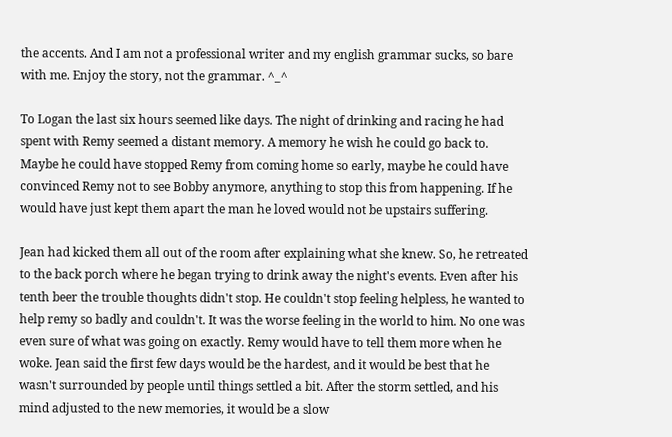the accents. And I am not a professional writer and my english grammar sucks, so bare with me. Enjoy the story, not the grammar. ^_^

To Logan the last six hours seemed like days. The night of drinking and racing he had spent with Remy seemed a distant memory. A memory he wish he could go back to. Maybe he could have stopped Remy from coming home so early, maybe he could have convinced Remy not to see Bobby anymore, anything to stop this from happening. If he would have just kept them apart the man he loved would not be upstairs suffering.

Jean had kicked them all out of the room after explaining what she knew. So, he retreated to the back porch where he began trying to drink away the night's events. Even after his tenth beer the trouble thoughts didn't stop. He couldn't stop feeling helpless, he wanted to help remy so badly and couldn't. It was the worse feeling in the world to him. No one was even sure of what was going on exactly. Remy would have to tell them more when he woke. Jean said the first few days would be the hardest, and it would be best that he wasn't surrounded by people until things settled a bit. After the storm settled, and his mind adjusted to the new memories, it would be a slow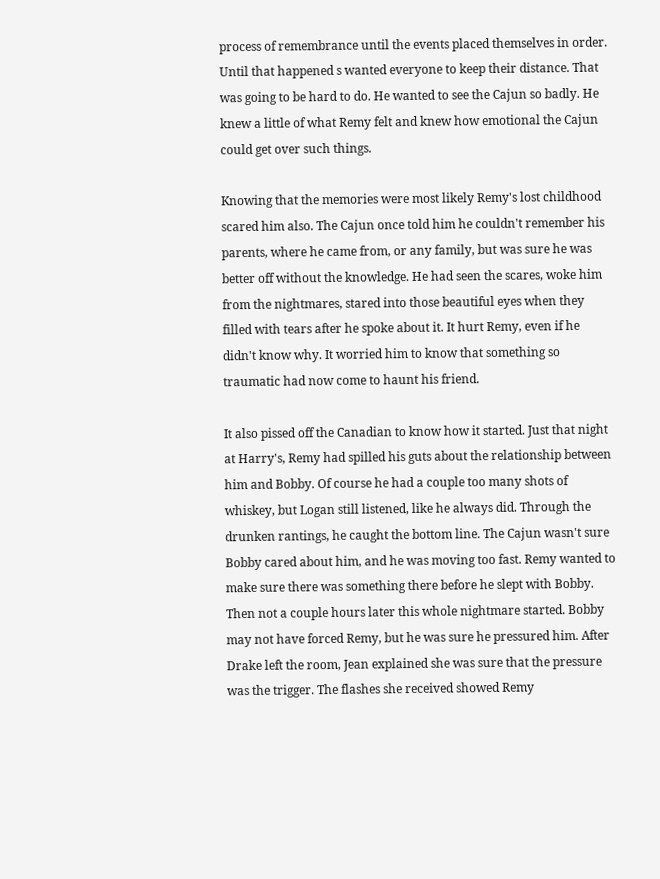process of remembrance until the events placed themselves in order. Until that happened s wanted everyone to keep their distance. That was going to be hard to do. He wanted to see the Cajun so badly. He knew a little of what Remy felt and knew how emotional the Cajun could get over such things.

Knowing that the memories were most likely Remy's lost childhood scared him also. The Cajun once told him he couldn't remember his parents, where he came from, or any family, but was sure he was better off without the knowledge. He had seen the scares, woke him from the nightmares, stared into those beautiful eyes when they filled with tears after he spoke about it. It hurt Remy, even if he didn't know why. It worried him to know that something so traumatic had now come to haunt his friend.

It also pissed off the Canadian to know how it started. Just that night at Harry's, Remy had spilled his guts about the relationship between him and Bobby. Of course he had a couple too many shots of whiskey, but Logan still listened, like he always did. Through the drunken rantings, he caught the bottom line. The Cajun wasn't sure Bobby cared about him, and he was moving too fast. Remy wanted to make sure there was something there before he slept with Bobby. Then not a couple hours later this whole nightmare started. Bobby may not have forced Remy, but he was sure he pressured him. After Drake left the room, Jean explained she was sure that the pressure was the trigger. The flashes she received showed Remy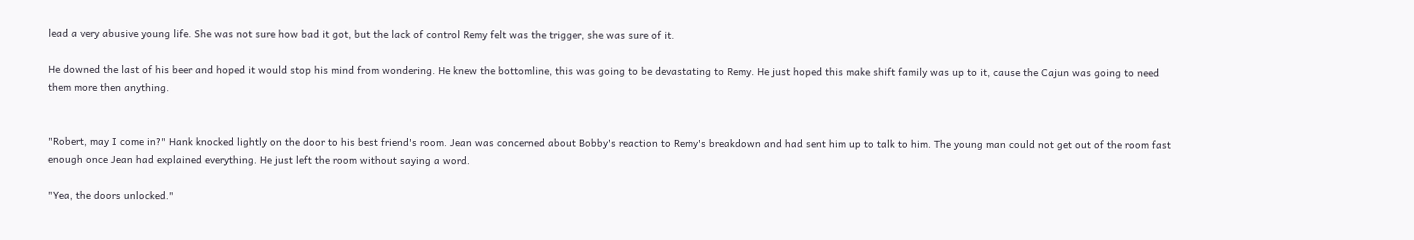lead a very abusive young life. She was not sure how bad it got, but the lack of control Remy felt was the trigger, she was sure of it.

He downed the last of his beer and hoped it would stop his mind from wondering. He knew the bottomline, this was going to be devastating to Remy. He just hoped this make shift family was up to it, cause the Cajun was going to need them more then anything.


"Robert, may I come in?" Hank knocked lightly on the door to his best friend's room. Jean was concerned about Bobby's reaction to Remy's breakdown and had sent him up to talk to him. The young man could not get out of the room fast enough once Jean had explained everything. He just left the room without saying a word.

"Yea, the doors unlocked."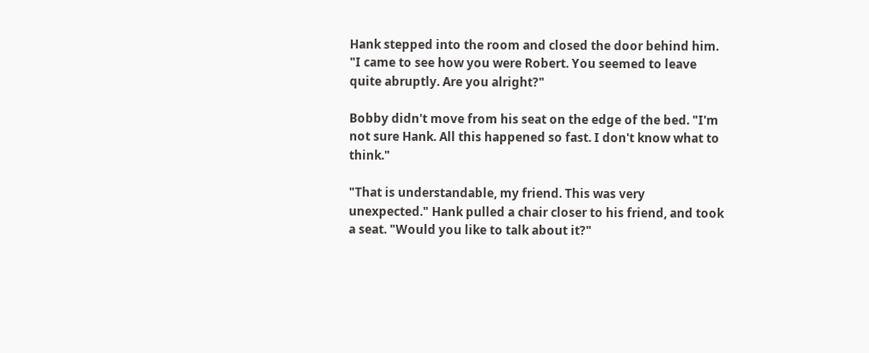Hank stepped into the room and closed the door behind him. "I came to see how you were Robert. You seemed to leave quite abruptly. Are you alright?"

Bobby didn't move from his seat on the edge of the bed. "I'm not sure Hank. All this happened so fast. I don't know what to think."

"That is understandable, my friend. This was very unexpected." Hank pulled a chair closer to his friend, and took a seat. "Would you like to talk about it?"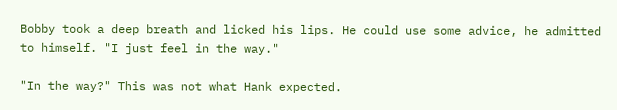Bobby took a deep breath and licked his lips. He could use some advice, he admitted to himself. "I just feel in the way."

"In the way?" This was not what Hank expected.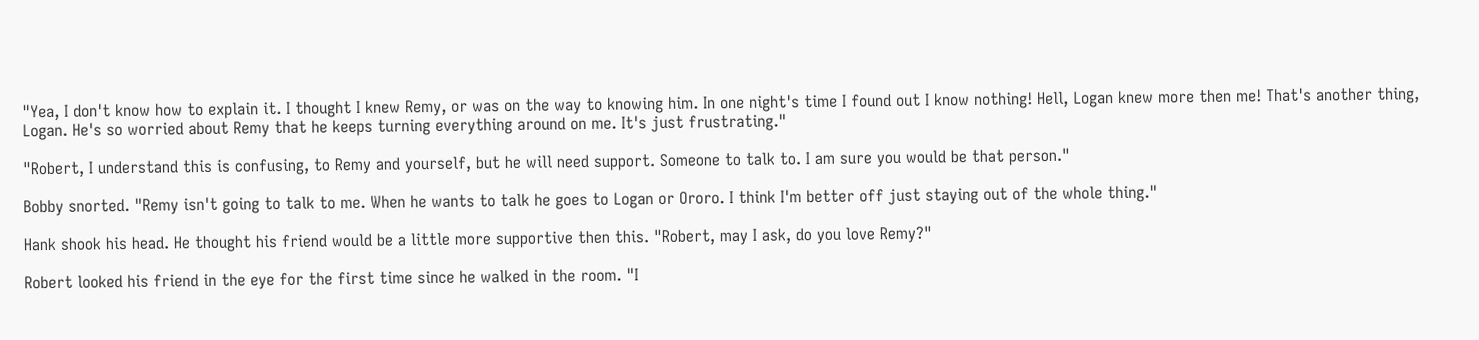"Yea, I don't know how to explain it. I thought I knew Remy, or was on the way to knowing him. In one night's time I found out I know nothing! Hell, Logan knew more then me! That's another thing, Logan. He's so worried about Remy that he keeps turning everything around on me. It's just frustrating."

"Robert, I understand this is confusing, to Remy and yourself, but he will need support. Someone to talk to. I am sure you would be that person."

Bobby snorted. "Remy isn't going to talk to me. When he wants to talk he goes to Logan or Ororo. I think I'm better off just staying out of the whole thing."

Hank shook his head. He thought his friend would be a little more supportive then this. "Robert, may I ask, do you love Remy?"

Robert looked his friend in the eye for the first time since he walked in the room. "I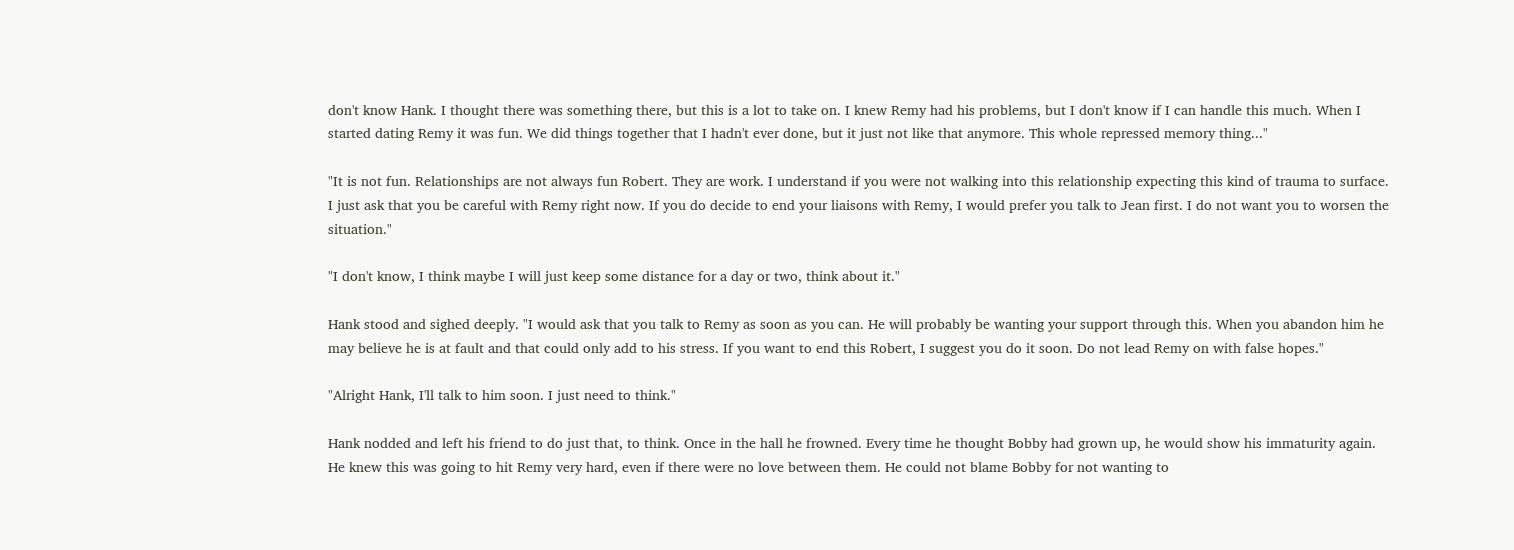don't know Hank. I thought there was something there, but this is a lot to take on. I knew Remy had his problems, but I don't know if I can handle this much. When I started dating Remy it was fun. We did things together that I hadn't ever done, but it just not like that anymore. This whole repressed memory thing..."

"It is not fun. Relationships are not always fun Robert. They are work. I understand if you were not walking into this relationship expecting this kind of trauma to surface. I just ask that you be careful with Remy right now. If you do decide to end your liaisons with Remy, I would prefer you talk to Jean first. I do not want you to worsen the situation."

"I don't know, I think maybe I will just keep some distance for a day or two, think about it."

Hank stood and sighed deeply. "I would ask that you talk to Remy as soon as you can. He will probably be wanting your support through this. When you abandon him he may believe he is at fault and that could only add to his stress. If you want to end this Robert, I suggest you do it soon. Do not lead Remy on with false hopes."

"Alright Hank, I'll talk to him soon. I just need to think."

Hank nodded and left his friend to do just that, to think. Once in the hall he frowned. Every time he thought Bobby had grown up, he would show his immaturity again. He knew this was going to hit Remy very hard, even if there were no love between them. He could not blame Bobby for not wanting to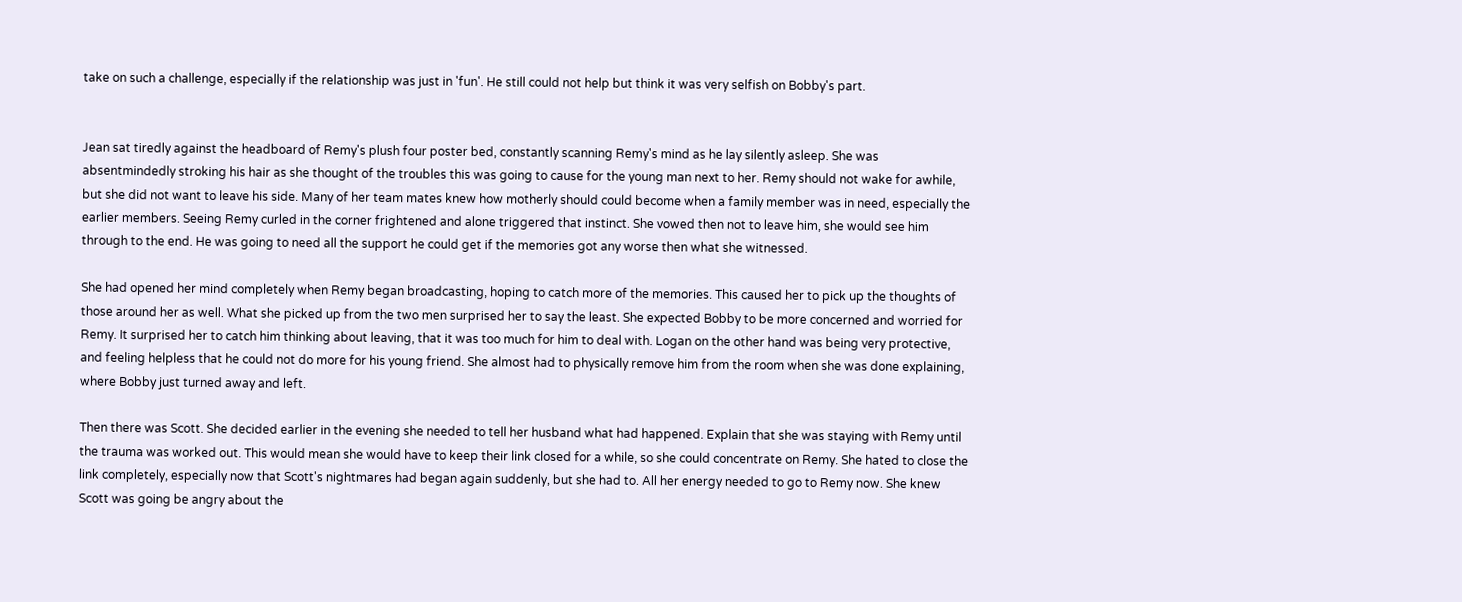take on such a challenge, especially if the relationship was just in 'fun'. He still could not help but think it was very selfish on Bobby's part.


Jean sat tiredly against the headboard of Remy's plush four poster bed, constantly scanning Remy's mind as he lay silently asleep. She was absentmindedly stroking his hair as she thought of the troubles this was going to cause for the young man next to her. Remy should not wake for awhile, but she did not want to leave his side. Many of her team mates knew how motherly should could become when a family member was in need, especially the earlier members. Seeing Remy curled in the corner frightened and alone triggered that instinct. She vowed then not to leave him, she would see him through to the end. He was going to need all the support he could get if the memories got any worse then what she witnessed.

She had opened her mind completely when Remy began broadcasting, hoping to catch more of the memories. This caused her to pick up the thoughts of those around her as well. What she picked up from the two men surprised her to say the least. She expected Bobby to be more concerned and worried for Remy. It surprised her to catch him thinking about leaving, that it was too much for him to deal with. Logan on the other hand was being very protective, and feeling helpless that he could not do more for his young friend. She almost had to physically remove him from the room when she was done explaining, where Bobby just turned away and left.

Then there was Scott. She decided earlier in the evening she needed to tell her husband what had happened. Explain that she was staying with Remy until the trauma was worked out. This would mean she would have to keep their link closed for a while, so she could concentrate on Remy. She hated to close the link completely, especially now that Scott's nightmares had began again suddenly, but she had to. All her energy needed to go to Remy now. She knew Scott was going be angry about the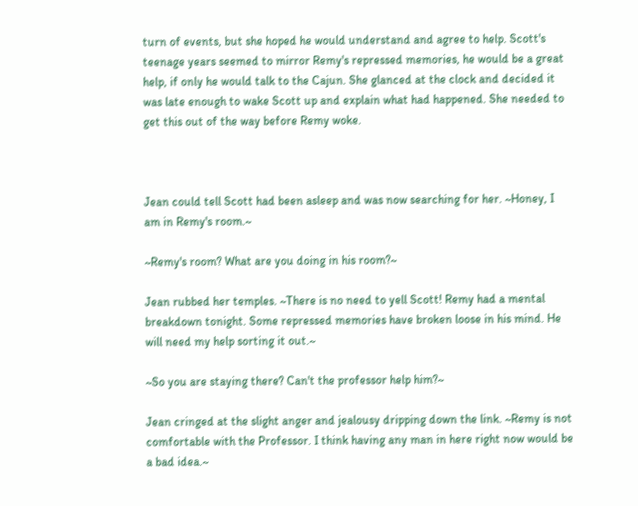turn of events, but she hoped he would understand and agree to help. Scott's teenage years seemed to mirror Remy's repressed memories, he would be a great help, if only he would talk to the Cajun. She glanced at the clock and decided it was late enough to wake Scott up and explain what had happened. She needed to get this out of the way before Remy woke.



Jean could tell Scott had been asleep and was now searching for her. ~Honey, I am in Remy's room.~

~Remy's room? What are you doing in his room?~

Jean rubbed her temples. ~There is no need to yell Scott! Remy had a mental breakdown tonight. Some repressed memories have broken loose in his mind. He will need my help sorting it out.~

~So you are staying there? Can't the professor help him?~

Jean cringed at the slight anger and jealousy dripping down the link. ~Remy is not comfortable with the Professor. I think having any man in here right now would be a bad idea.~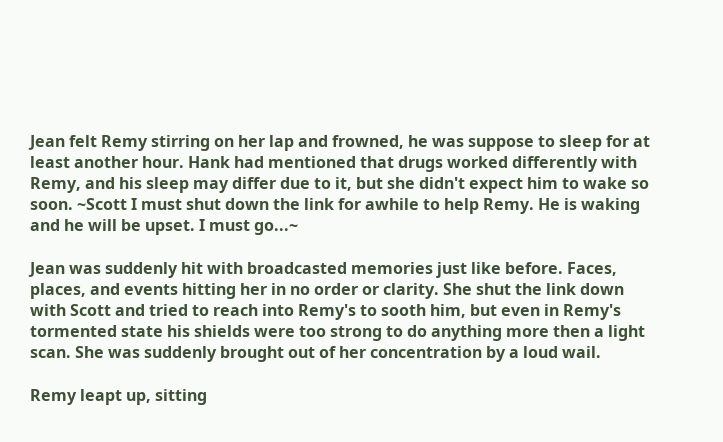Jean felt Remy stirring on her lap and frowned, he was suppose to sleep for at least another hour. Hank had mentioned that drugs worked differently with Remy, and his sleep may differ due to it, but she didn't expect him to wake so soon. ~Scott I must shut down the link for awhile to help Remy. He is waking and he will be upset. I must go...~

Jean was suddenly hit with broadcasted memories just like before. Faces, places, and events hitting her in no order or clarity. She shut the link down with Scott and tried to reach into Remy's to sooth him, but even in Remy's tormented state his shields were too strong to do anything more then a light scan. She was suddenly brought out of her concentration by a loud wail.

Remy leapt up, sitting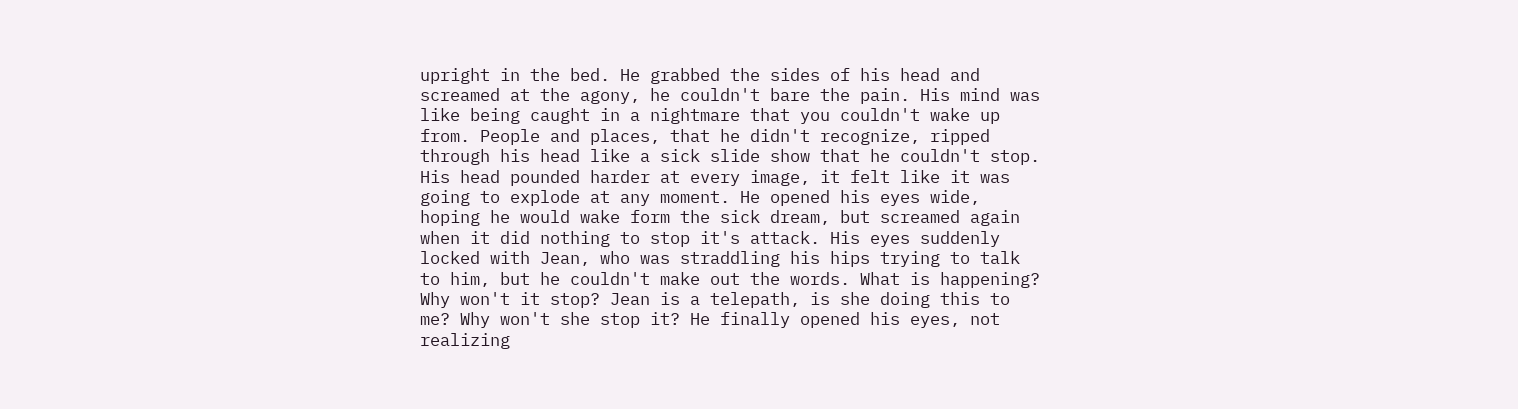upright in the bed. He grabbed the sides of his head and screamed at the agony, he couldn't bare the pain. His mind was like being caught in a nightmare that you couldn't wake up from. People and places, that he didn't recognize, ripped through his head like a sick slide show that he couldn't stop. His head pounded harder at every image, it felt like it was going to explode at any moment. He opened his eyes wide, hoping he would wake form the sick dream, but screamed again when it did nothing to stop it's attack. His eyes suddenly locked with Jean, who was straddling his hips trying to talk to him, but he couldn't make out the words. What is happening? Why won't it stop? Jean is a telepath, is she doing this to me? Why won't she stop it? He finally opened his eyes, not realizing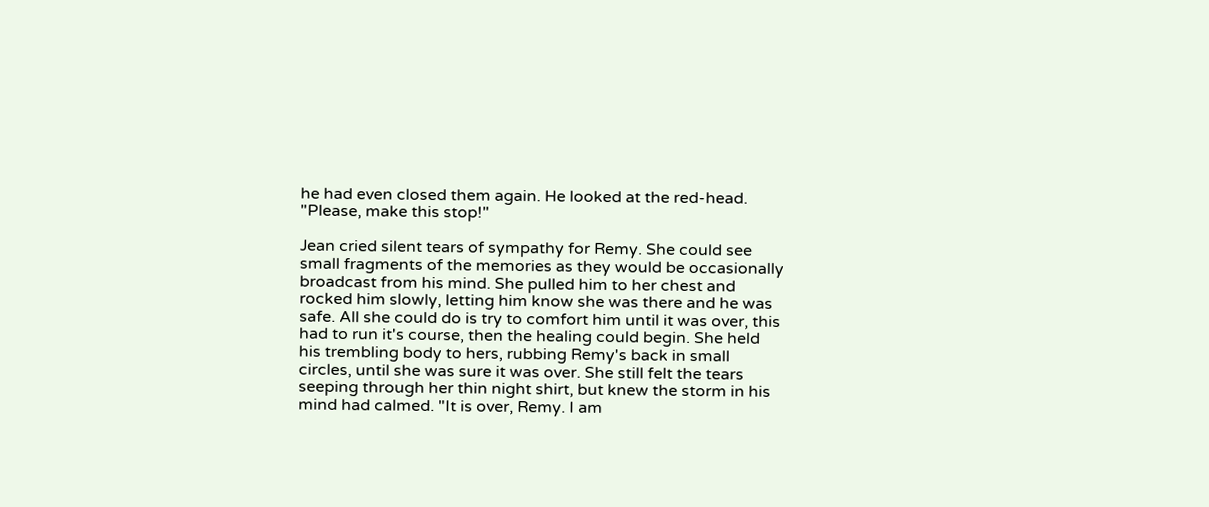he had even closed them again. He looked at the red-head. "Please, make this stop!"

Jean cried silent tears of sympathy for Remy. She could see small fragments of the memories as they would be occasionally broadcast from his mind. She pulled him to her chest and rocked him slowly, letting him know she was there and he was safe. All she could do is try to comfort him until it was over, this had to run it's course, then the healing could begin. She held his trembling body to hers, rubbing Remy's back in small circles, until she was sure it was over. She still felt the tears seeping through her thin night shirt, but knew the storm in his mind had calmed. "It is over, Remy. I am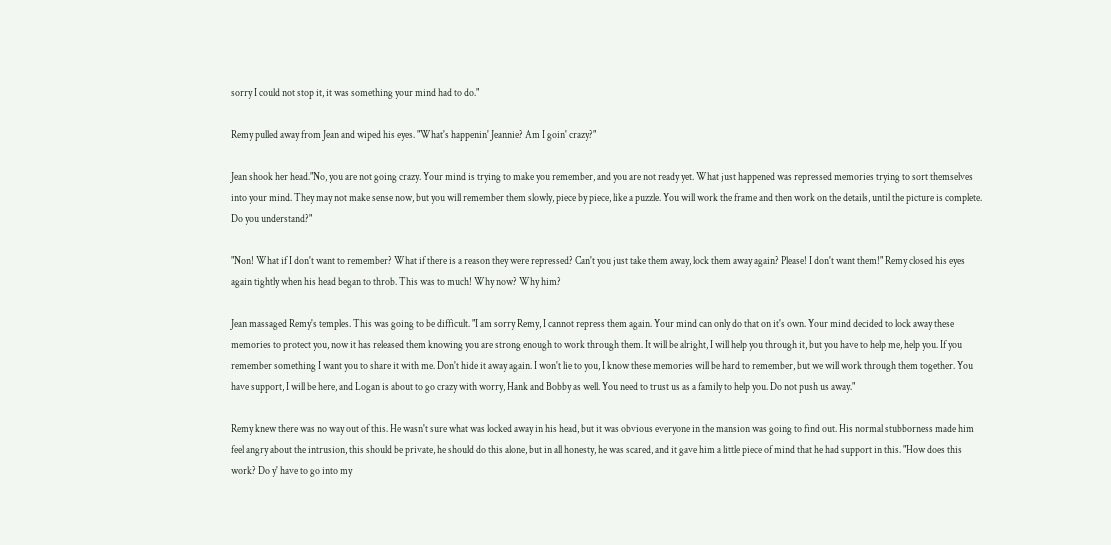sorry I could not stop it, it was something your mind had to do."

Remy pulled away from Jean and wiped his eyes. "What's happenin' Jeannie? Am I goin' crazy?"

Jean shook her head."No, you are not going crazy. Your mind is trying to make you remember, and you are not ready yet. What just happened was repressed memories trying to sort themselves into your mind. They may not make sense now, but you will remember them slowly, piece by piece, like a puzzle. You will work the frame and then work on the details, until the picture is complete. Do you understand?"

"Non! What if I don't want to remember? What if there is a reason they were repressed? Can't you just take them away, lock them away again? Please! I don't want them!" Remy closed his eyes again tightly when his head began to throb. This was to much! Why now? Why him?

Jean massaged Remy's temples. This was going to be difficult. "I am sorry Remy, I cannot repress them again. Your mind can only do that on it's own. Your mind decided to lock away these memories to protect you, now it has released them knowing you are strong enough to work through them. It will be alright, I will help you through it, but you have to help me, help you. If you remember something I want you to share it with me. Don't hide it away again. I won't lie to you, I know these memories will be hard to remember, but we will work through them together. You have support, I will be here, and Logan is about to go crazy with worry, Hank and Bobby as well. You need to trust us as a family to help you. Do not push us away."

Remy knew there was no way out of this. He wasn't sure what was locked away in his head, but it was obvious everyone in the mansion was going to find out. His normal stubborness made him feel angry about the intrusion, this should be private, he should do this alone, but in all honesty, he was scared, and it gave him a little piece of mind that he had support in this. "How does this work? Do y' have to go into my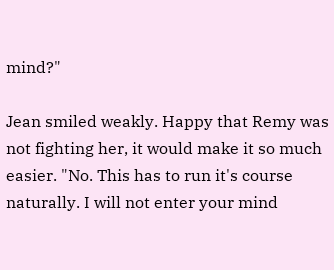mind?"

Jean smiled weakly. Happy that Remy was not fighting her, it would make it so much easier. "No. This has to run it's course naturally. I will not enter your mind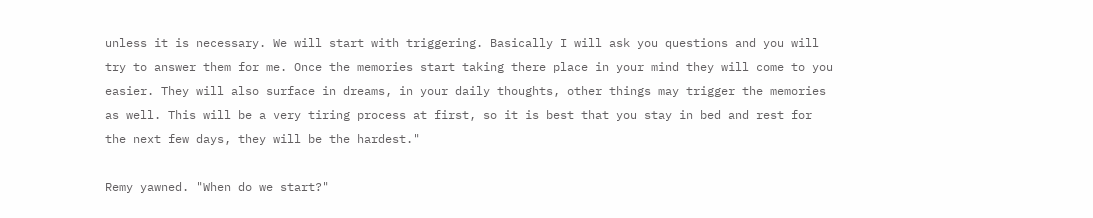unless it is necessary. We will start with triggering. Basically I will ask you questions and you will try to answer them for me. Once the memories start taking there place in your mind they will come to you easier. They will also surface in dreams, in your daily thoughts, other things may trigger the memories as well. This will be a very tiring process at first, so it is best that you stay in bed and rest for the next few days, they will be the hardest."

Remy yawned. "When do we start?"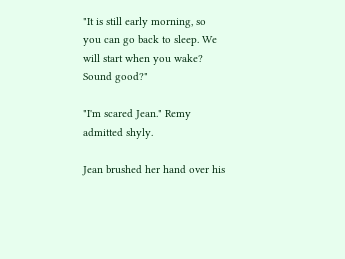"It is still early morning, so you can go back to sleep. We will start when you wake? Sound good?"

"I'm scared Jean." Remy admitted shyly.

Jean brushed her hand over his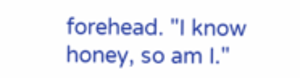forehead. "I know honey, so am I."